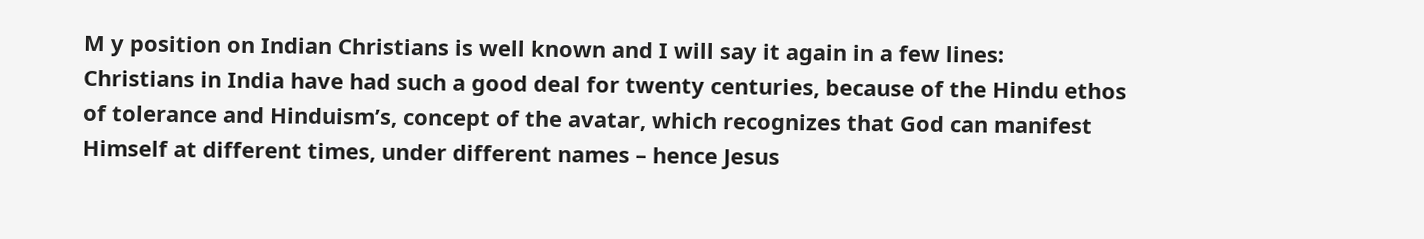M y position on Indian Christians is well known and I will say it again in a few lines:
Christians in India have had such a good deal for twenty centuries, because of the Hindu ethos of tolerance and Hinduism’s, concept of the avatar, which recognizes that God can manifest Himself at different times, under different names – hence Jesus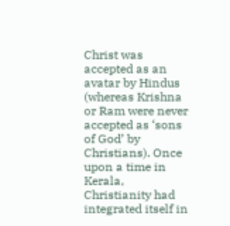Christ was accepted as an avatar by Hindus (whereas Krishna or Ram were never accepted as ‘sons of God’ by Christians). Once upon a time in Kerala, Christianity had integrated itself in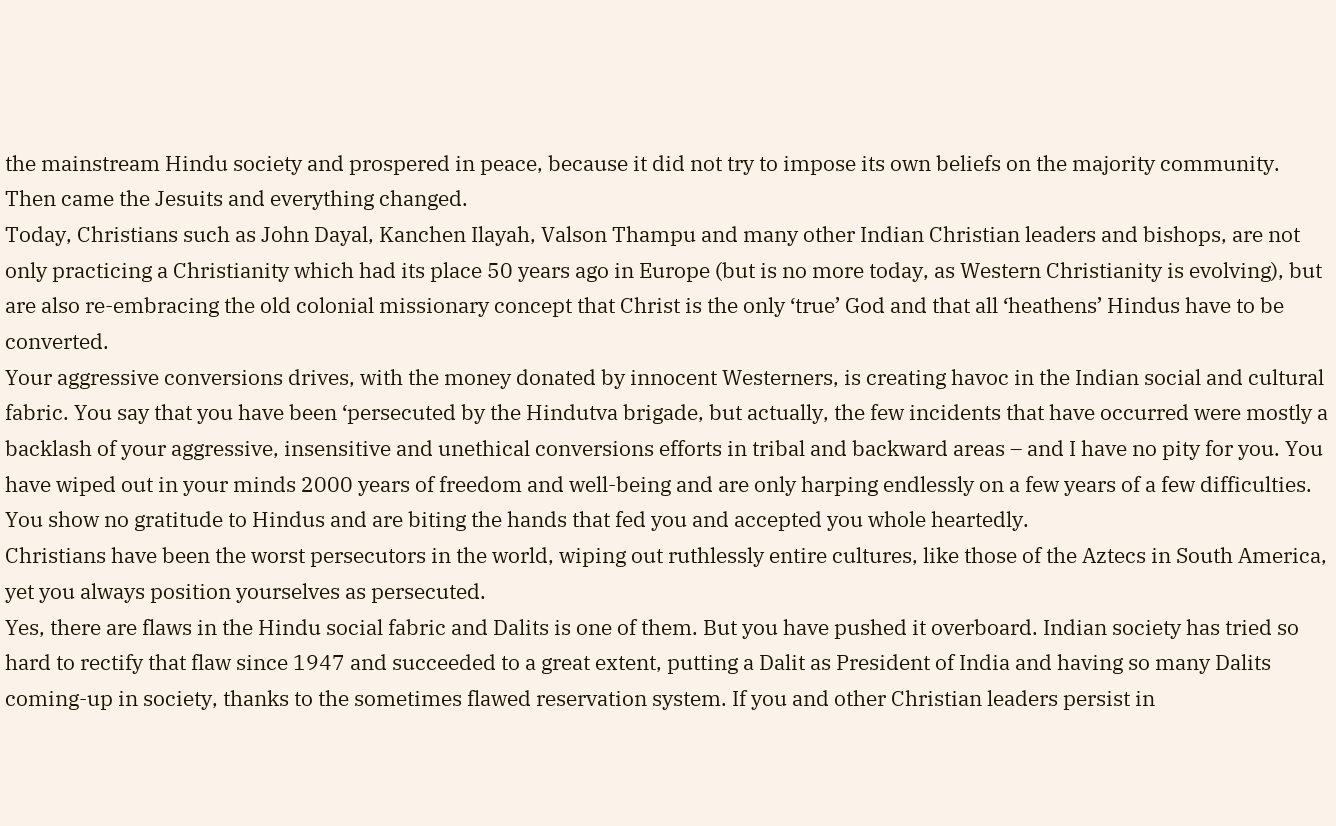the mainstream Hindu society and prospered in peace, because it did not try to impose its own beliefs on the majority community. Then came the Jesuits and everything changed.
Today, Christians such as John Dayal, Kanchen Ilayah, Valson Thampu and many other Indian Christian leaders and bishops, are not only practicing a Christianity which had its place 50 years ago in Europe (but is no more today, as Western Christianity is evolving), but are also re-embracing the old colonial missionary concept that Christ is the only ‘true’ God and that all ‘heathens’ Hindus have to be converted.
Your aggressive conversions drives, with the money donated by innocent Westerners, is creating havoc in the Indian social and cultural fabric. You say that you have been ‘persecuted by the Hindutva brigade, but actually, the few incidents that have occurred were mostly a backlash of your aggressive, insensitive and unethical conversions efforts in tribal and backward areas – and I have no pity for you. You have wiped out in your minds 2000 years of freedom and well-being and are only harping endlessly on a few years of a few difficulties. You show no gratitude to Hindus and are biting the hands that fed you and accepted you whole heartedly.
Christians have been the worst persecutors in the world, wiping out ruthlessly entire cultures, like those of the Aztecs in South America, yet you always position yourselves as persecuted.
Yes, there are flaws in the Hindu social fabric and Dalits is one of them. But you have pushed it overboard. Indian society has tried so hard to rectify that flaw since 1947 and succeeded to a great extent, putting a Dalit as President of India and having so many Dalits coming-up in society, thanks to the sometimes flawed reservation system. If you and other Christian leaders persist in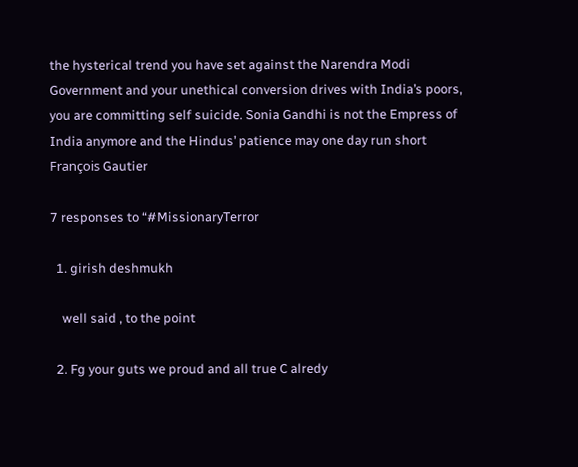the hysterical trend you have set against the Narendra Modi Government and your unethical conversion drives with India’s poors, you are committing self suicide. Sonia Gandhi is not the Empress of India anymore and the Hindus’ patience may one day run short
François Gautier

7 responses to “#MissionaryTerror

  1. girish deshmukh

    well said , to the point

  2. Fg your guts we proud and all true C alredy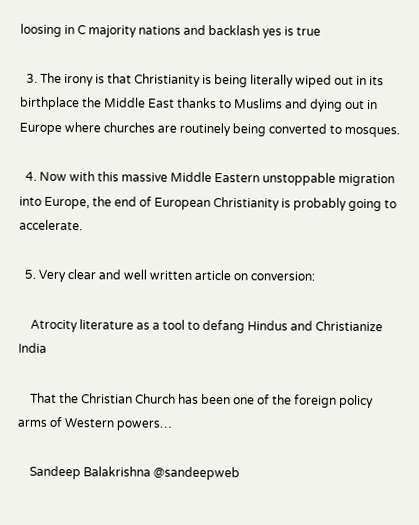loosing in C majority nations and backlash yes is true

  3. The irony is that Christianity is being literally wiped out in its birthplace the Middle East thanks to Muslims and dying out in Europe where churches are routinely being converted to mosques.

  4. Now with this massive Middle Eastern unstoppable migration into Europe, the end of European Christianity is probably going to accelerate.

  5. Very clear and well written article on conversion:

    Atrocity literature as a tool to defang Hindus and Christianize India

    That the Christian Church has been one of the foreign policy arms of Western powers…

    Sandeep Balakrishna @sandeepweb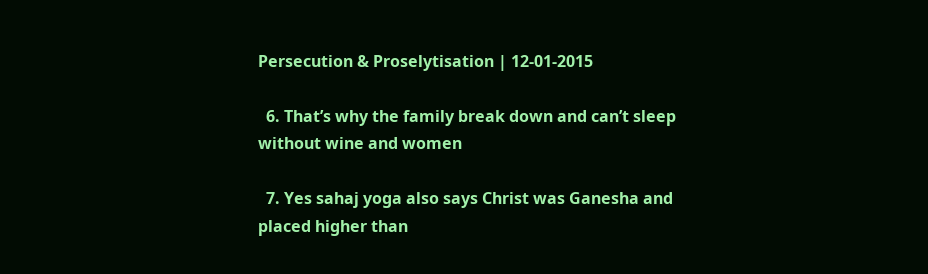Persecution & Proselytisation | 12-01-2015

  6. That’s why the family break down and can’t sleep without wine and women

  7. Yes sahaj yoga also says Christ was Ganesha and placed higher than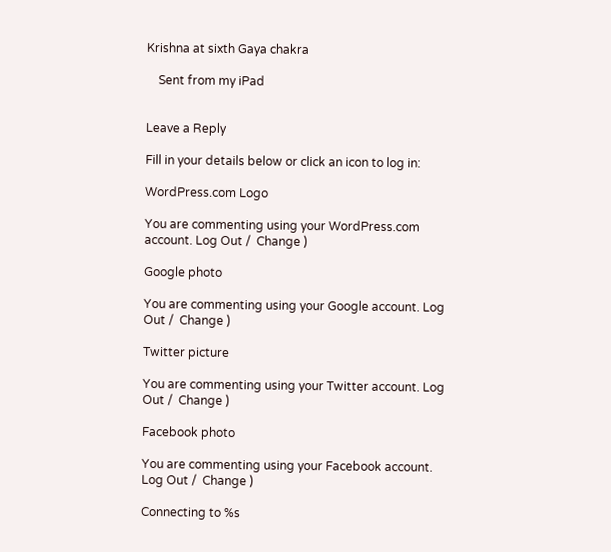Krishna at sixth Gaya chakra

    Sent from my iPad


Leave a Reply

Fill in your details below or click an icon to log in:

WordPress.com Logo

You are commenting using your WordPress.com account. Log Out /  Change )

Google photo

You are commenting using your Google account. Log Out /  Change )

Twitter picture

You are commenting using your Twitter account. Log Out /  Change )

Facebook photo

You are commenting using your Facebook account. Log Out /  Change )

Connecting to %s